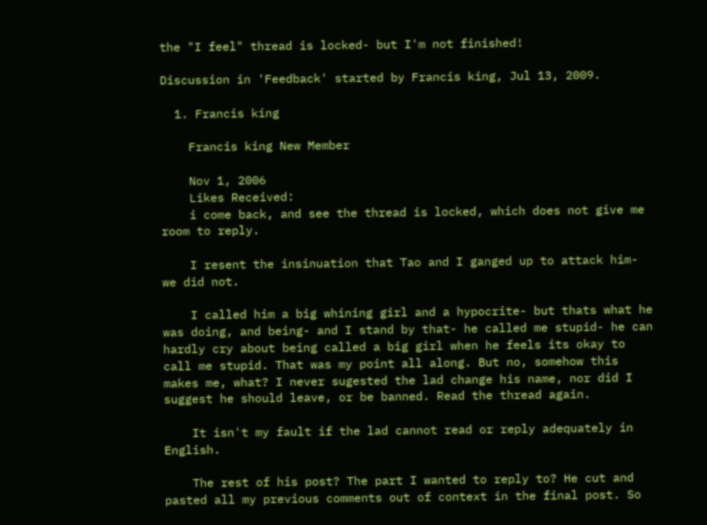the "I feel" thread is locked- but I'm not finished!

Discussion in 'Feedback' started by Francis king, Jul 13, 2009.

  1. Francis king

    Francis king New Member

    Nov 1, 2006
    Likes Received:
    i come back, and see the thread is locked, which does not give me room to reply.

    I resent the insinuation that Tao and I ganged up to attack him- we did not.

    I called him a big whining girl and a hypocrite- but thats what he was doing, and being- and I stand by that- he called me stupid- he can hardly cry about being called a big girl when he feels its okay to call me stupid. That was my point all along. But no, somehow this makes me, what? I never sugested the lad change his name, nor did I suggest he should leave, or be banned. Read the thread again.

    It isn't my fault if the lad cannot read or reply adequately in English.

    The rest of his post? The part I wanted to reply to? He cut and pasted all my previous comments out of context in the final post. So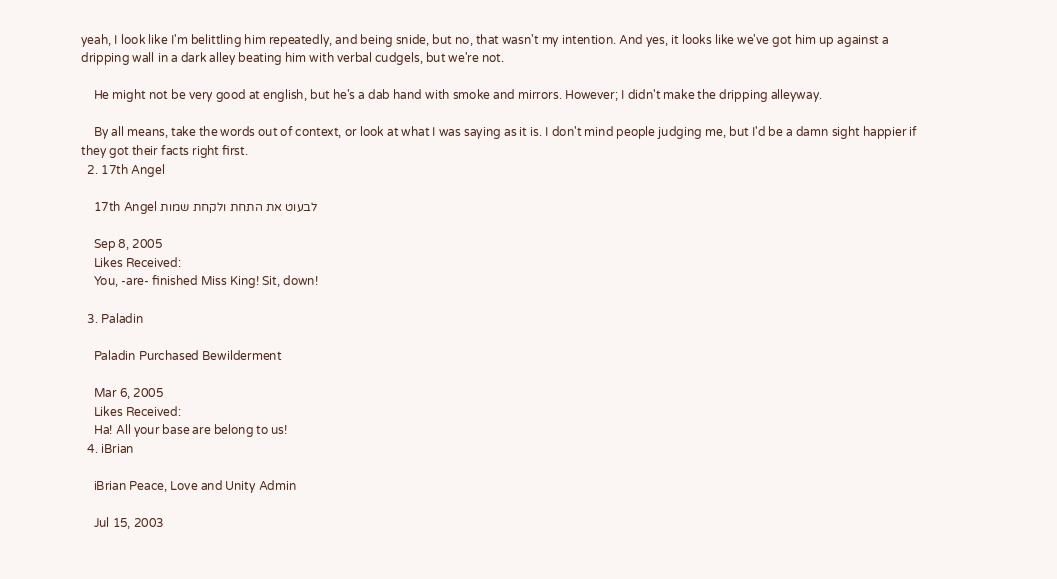yeah, I look like I'm belittling him repeatedly, and being snide, but no, that wasn't my intention. And yes, it looks like we've got him up against a dripping wall in a dark alley beating him with verbal cudgels, but we're not.

    He might not be very good at english, but he's a dab hand with smoke and mirrors. However; I didn't make the dripping alleyway.

    By all means, take the words out of context, or look at what I was saying as it is. I don't mind people judging me, but I'd be a damn sight happier if they got their facts right first.
  2. 17th Angel

    17th Angel לבעוט את התחת ולקחת שמות

    Sep 8, 2005
    Likes Received:
    You, -are- finished Miss King! Sit, down!

  3. Paladin

    Paladin Purchased Bewilderment

    Mar 6, 2005
    Likes Received:
    Ha! All your base are belong to us!
  4. iBrian

    iBrian Peace, Love and Unity Admin

    Jul 15, 2003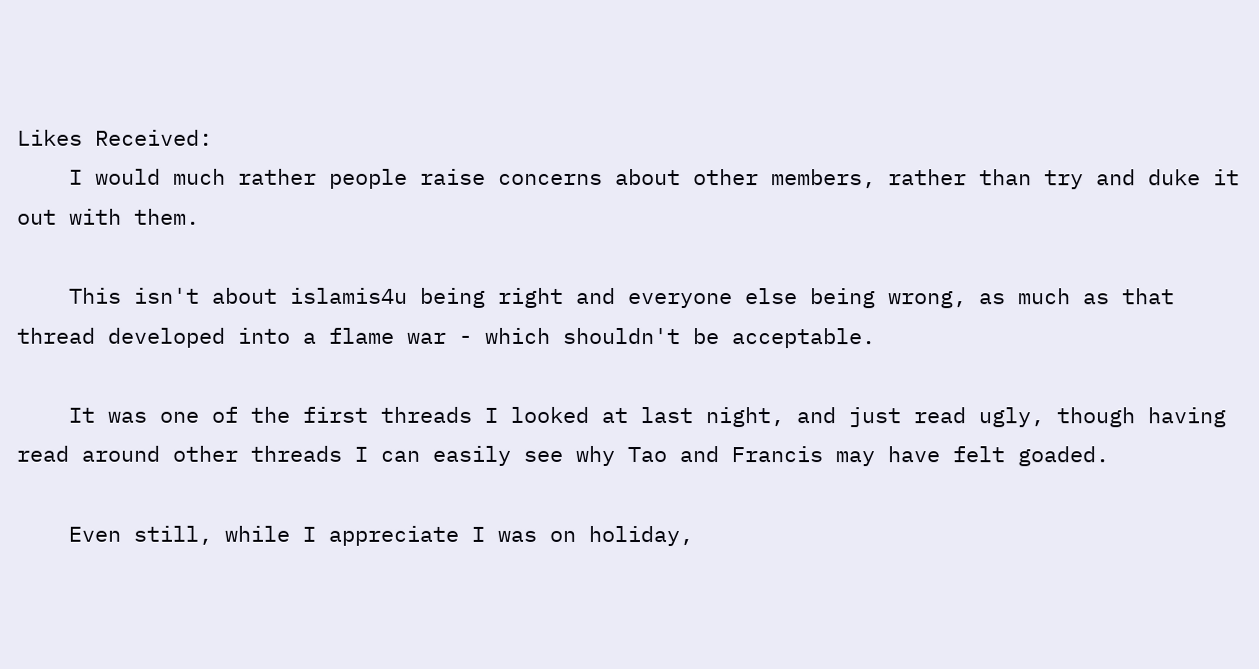Likes Received:
    I would much rather people raise concerns about other members, rather than try and duke it out with them.

    This isn't about islamis4u being right and everyone else being wrong, as much as that thread developed into a flame war - which shouldn't be acceptable.

    It was one of the first threads I looked at last night, and just read ugly, though having read around other threads I can easily see why Tao and Francis may have felt goaded.

    Even still, while I appreciate I was on holiday,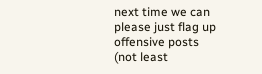next time we can please just flag up offensive posts (not least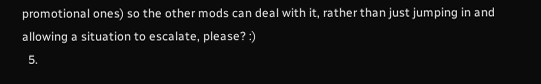promotional ones) so the other mods can deal with it, rather than just jumping in and allowing a situation to escalate, please? :)
  5.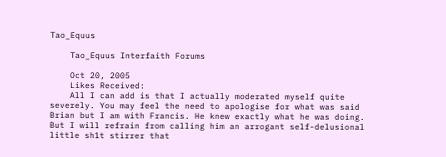Tao_Equus

    Tao_Equus Interfaith Forums

    Oct 20, 2005
    Likes Received:
    All I can add is that I actually moderated myself quite severely. You may feel the need to apologise for what was said Brian but I am with Francis. He knew exactly what he was doing. But I will refrain from calling him an arrogant self-delusional little sh1t stirrer that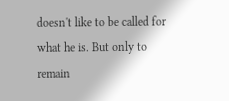doesn't like to be called for what he is. But only to remain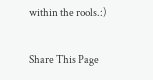within the rools.:)

Share This Page